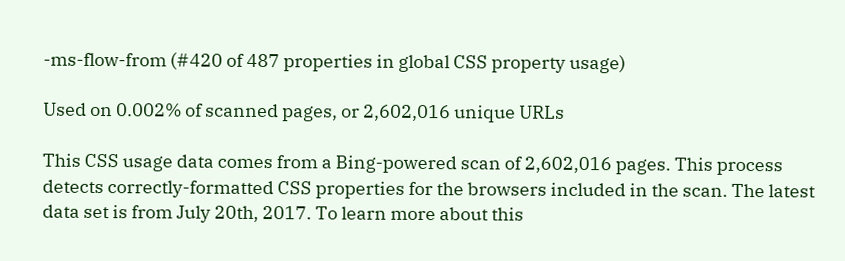-ms-flow-from (#420 of 487 properties in global CSS property usage)

Used on 0.002% of scanned pages, or 2,602,016 unique URLs

This CSS usage data comes from a Bing-powered scan of 2,602,016 pages. This process detects correctly-formatted CSS properties for the browsers included in the scan. The latest data set is from July 20th, 2017. To learn more about this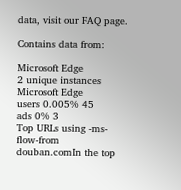data, visit our FAQ page.

Contains data from:

Microsoft Edge
2 unique instances
Microsoft Edge
users 0.005% 45
ads 0% 3
Top URLs using -ms-flow-from
douban.comIn the top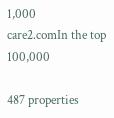1,000
care2.comIn the top 100,000

487 properties